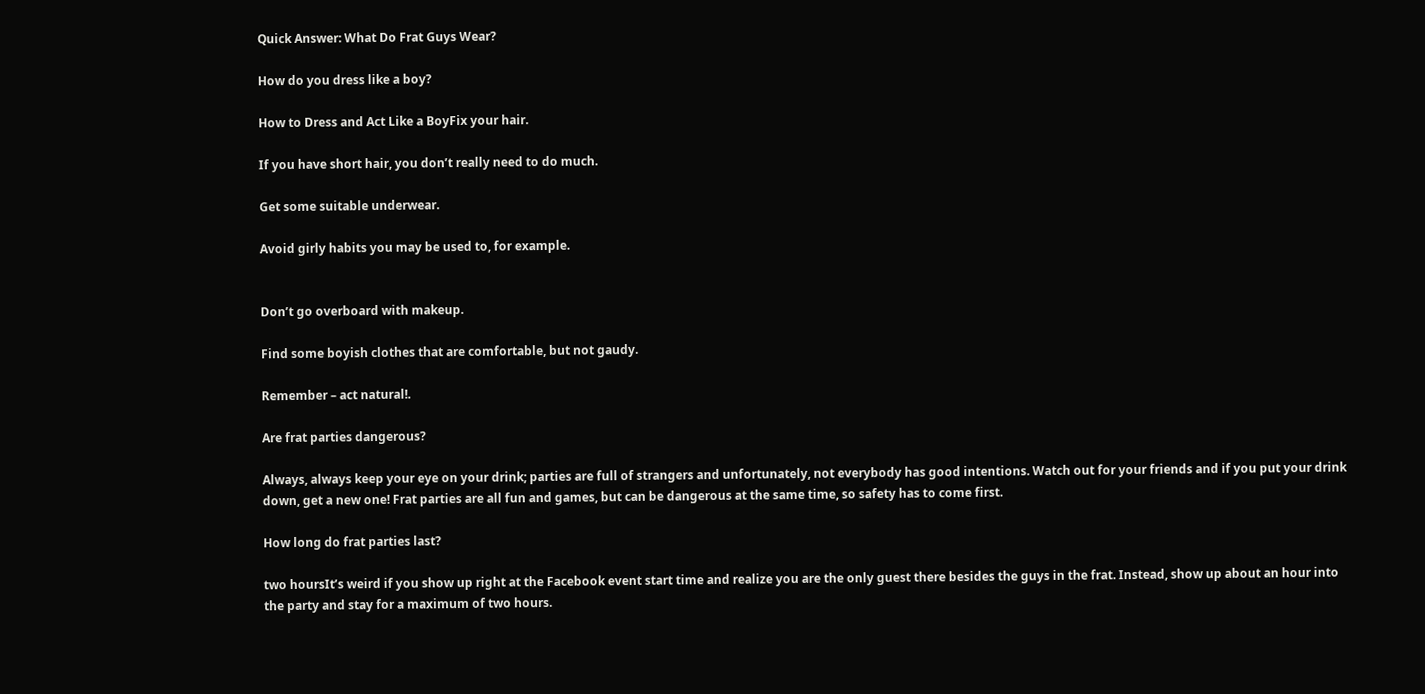Quick Answer: What Do Frat Guys Wear?

How do you dress like a boy?

How to Dress and Act Like a BoyFix your hair.

If you have short hair, you don’t really need to do much.

Get some suitable underwear.

Avoid girly habits you may be used to, for example.


Don’t go overboard with makeup.

Find some boyish clothes that are comfortable, but not gaudy.

Remember – act natural!.

Are frat parties dangerous?

Always, always keep your eye on your drink; parties are full of strangers and unfortunately, not everybody has good intentions. Watch out for your friends and if you put your drink down, get a new one! Frat parties are all fun and games, but can be dangerous at the same time, so safety has to come first.

How long do frat parties last?

two hoursIt’s weird if you show up right at the Facebook event start time and realize you are the only guest there besides the guys in the frat. Instead, show up about an hour into the party and stay for a maximum of two hours.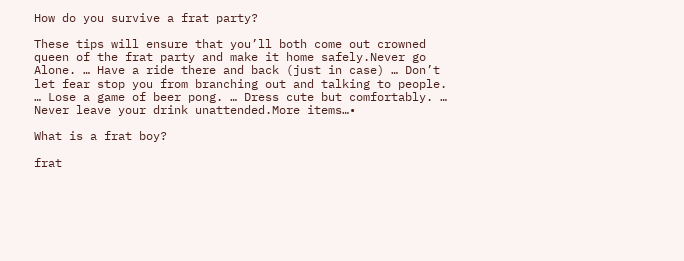How do you survive a frat party?

These tips will ensure that you’ll both come out crowned queen of the frat party and make it home safely.Never go Alone. … Have a ride there and back (just in case) … Don’t let fear stop you from branching out and talking to people. … Lose a game of beer pong. … Dress cute but comfortably. … Never leave your drink unattended.More items…•

What is a frat boy?

frat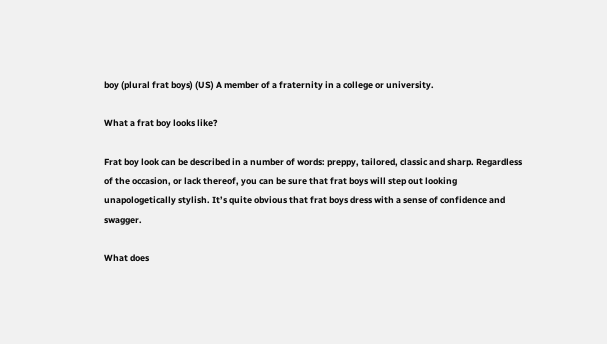boy (plural frat boys) (US) A member of a fraternity in a college or university.

What a frat boy looks like?

Frat boy look can be described in a number of words: preppy, tailored, classic and sharp. Regardless of the occasion, or lack thereof, you can be sure that frat boys will step out looking unapologetically stylish. It’s quite obvious that frat boys dress with a sense of confidence and swagger.

What does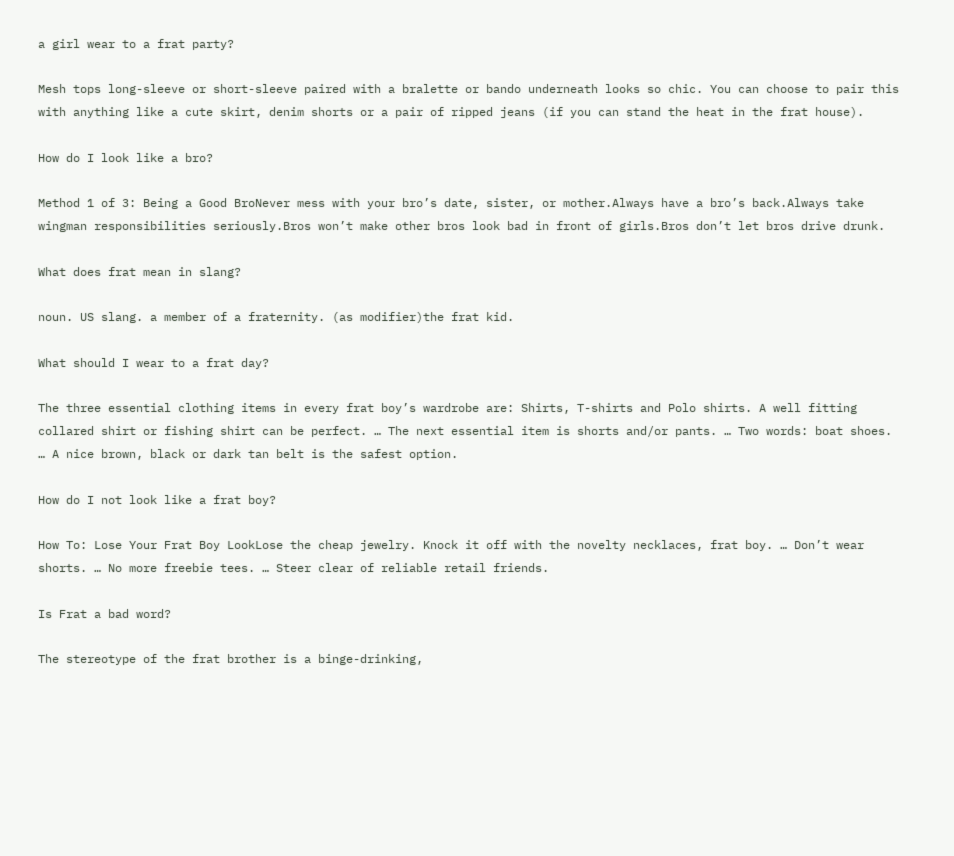a girl wear to a frat party?

Mesh tops long-sleeve or short-sleeve paired with a bralette or bando underneath looks so chic. You can choose to pair this with anything like a cute skirt, denim shorts or a pair of ripped jeans (if you can stand the heat in the frat house).

How do I look like a bro?

Method 1 of 3: Being a Good BroNever mess with your bro’s date, sister, or mother.Always have a bro’s back.Always take wingman responsibilities seriously.Bros won’t make other bros look bad in front of girls.Bros don’t let bros drive drunk.

What does frat mean in slang?

noun. US slang. a member of a fraternity. (as modifier)the frat kid.

What should I wear to a frat day?

The three essential clothing items in every frat boy’s wardrobe are: Shirts, T-shirts and Polo shirts. A well fitting collared shirt or fishing shirt can be perfect. … The next essential item is shorts and/or pants. … Two words: boat shoes. … A nice brown, black or dark tan belt is the safest option.

How do I not look like a frat boy?

How To: Lose Your Frat Boy LookLose the cheap jewelry. Knock it off with the novelty necklaces, frat boy. … Don’t wear shorts. … No more freebie tees. … Steer clear of reliable retail friends.

Is Frat a bad word?

The stereotype of the frat brother is a binge-drinking,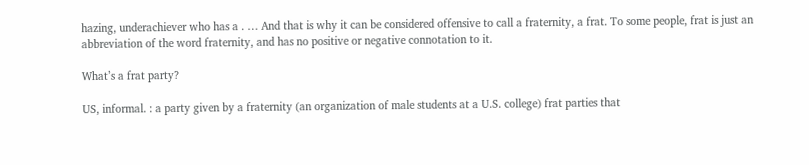hazing, underachiever who has a . … And that is why it can be considered offensive to call a fraternity, a frat. To some people, frat is just an abbreviation of the word fraternity, and has no positive or negative connotation to it.

What’s a frat party?

US, informal. : a party given by a fraternity (an organization of male students at a U.S. college) frat parties that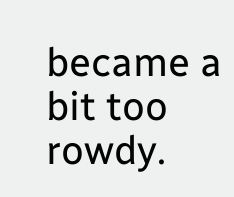became a bit too rowdy.